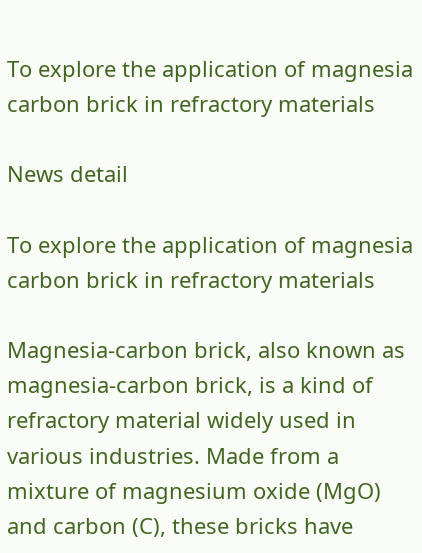To explore the application of magnesia carbon brick in refractory materials

News detail

To explore the application of magnesia carbon brick in refractory materials

Magnesia-carbon brick, also known as magnesia-carbon brick, is a kind of refractory material widely used in various industries. Made from a mixture of magnesium oxide (MgO) and carbon (C), these bricks have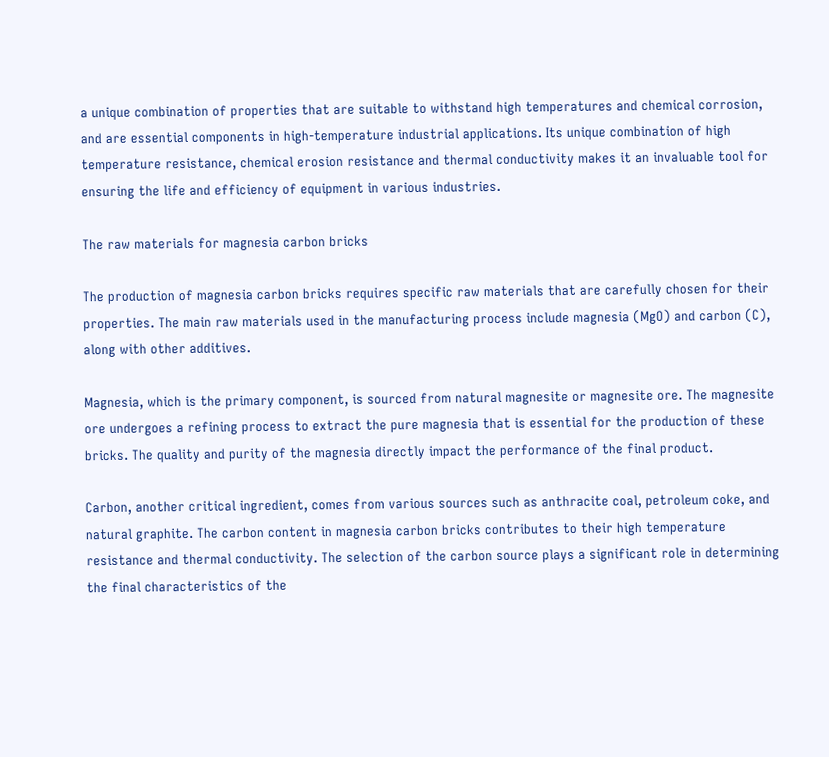a unique combination of properties that are suitable to withstand high temperatures and chemical corrosion, and are essential components in high-temperature industrial applications. Its unique combination of high temperature resistance, chemical erosion resistance and thermal conductivity makes it an invaluable tool for ensuring the life and efficiency of equipment in various industries.

The raw materials for magnesia carbon bricks

The production of magnesia carbon bricks requires specific raw materials that are carefully chosen for their properties. The main raw materials used in the manufacturing process include magnesia (MgO) and carbon (C), along with other additives.

Magnesia, which is the primary component, is sourced from natural magnesite or magnesite ore. The magnesite ore undergoes a refining process to extract the pure magnesia that is essential for the production of these bricks. The quality and purity of the magnesia directly impact the performance of the final product.

Carbon, another critical ingredient, comes from various sources such as anthracite coal, petroleum coke, and natural graphite. The carbon content in magnesia carbon bricks contributes to their high temperature resistance and thermal conductivity. The selection of the carbon source plays a significant role in determining the final characteristics of the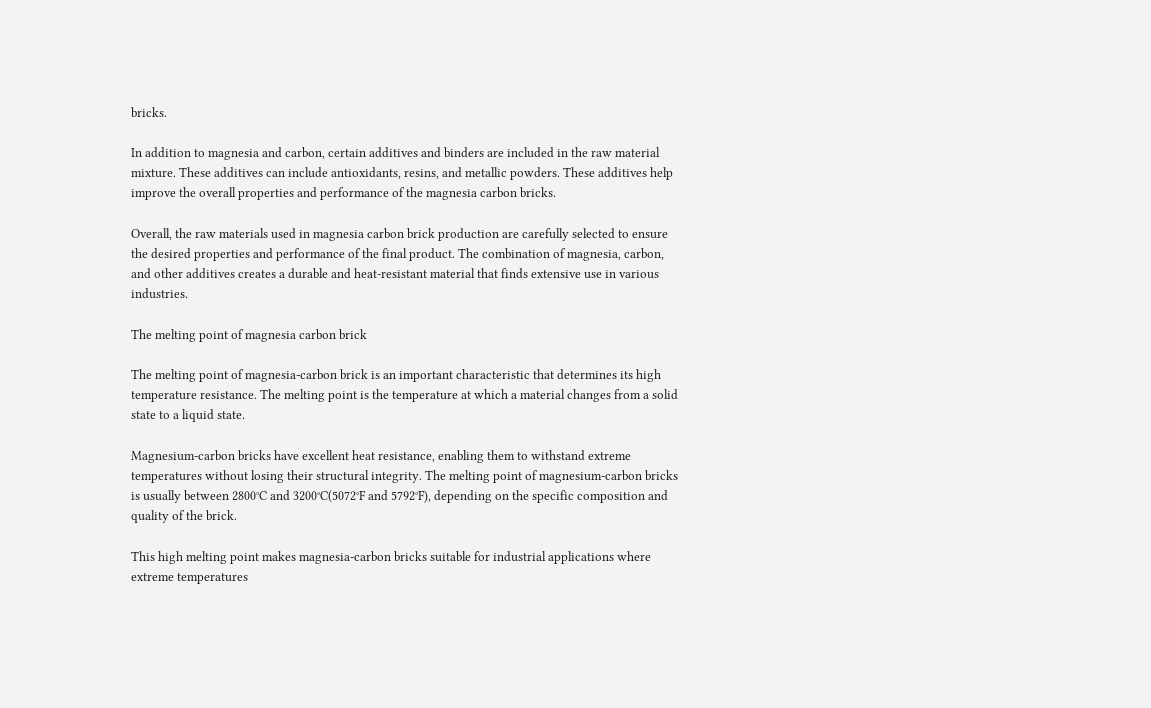bricks.

In addition to magnesia and carbon, certain additives and binders are included in the raw material mixture. These additives can include antioxidants, resins, and metallic powders. These additives help improve the overall properties and performance of the magnesia carbon bricks.

Overall, the raw materials used in magnesia carbon brick production are carefully selected to ensure the desired properties and performance of the final product. The combination of magnesia, carbon, and other additives creates a durable and heat-resistant material that finds extensive use in various industries.

The melting point of magnesia carbon brick

The melting point of magnesia-carbon brick is an important characteristic that determines its high temperature resistance. The melting point is the temperature at which a material changes from a solid state to a liquid state.

Magnesium-carbon bricks have excellent heat resistance, enabling them to withstand extreme temperatures without losing their structural integrity. The melting point of magnesium-carbon bricks is usually between 2800°C and 3200°C(5072°F and 5792°F), depending on the specific composition and quality of the brick.

This high melting point makes magnesia-carbon bricks suitable for industrial applications where extreme temperatures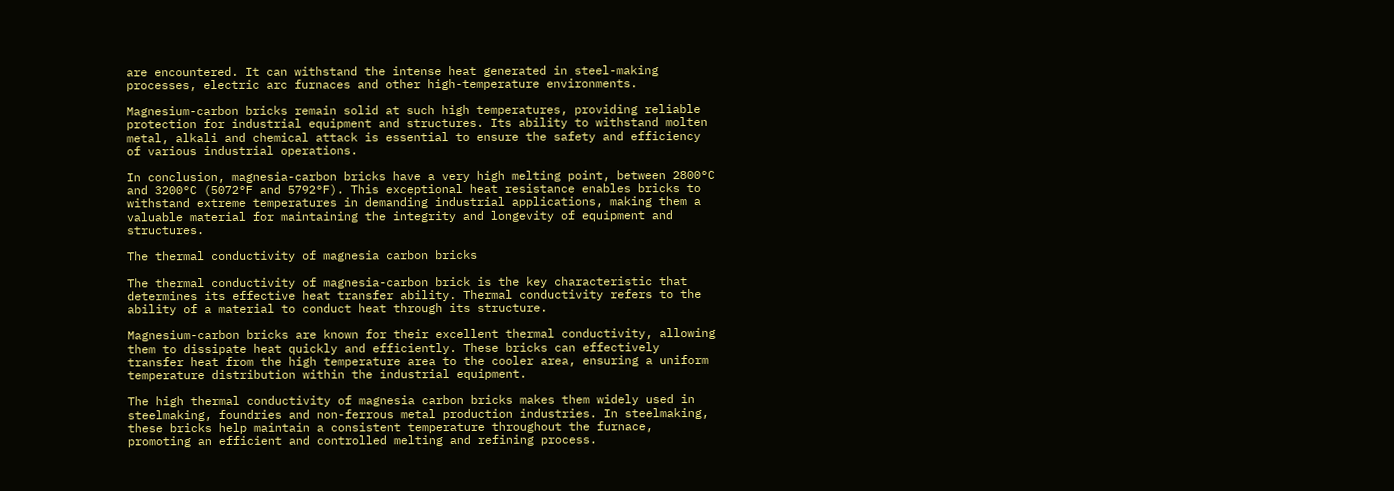are encountered. It can withstand the intense heat generated in steel-making processes, electric arc furnaces and other high-temperature environments.

Magnesium-carbon bricks remain solid at such high temperatures, providing reliable protection for industrial equipment and structures. Its ability to withstand molten metal, alkali and chemical attack is essential to ensure the safety and efficiency of various industrial operations.

In conclusion, magnesia-carbon bricks have a very high melting point, between 2800°C and 3200°C (5072°F and 5792°F). This exceptional heat resistance enables bricks to withstand extreme temperatures in demanding industrial applications, making them a valuable material for maintaining the integrity and longevity of equipment and structures.

The thermal conductivity of magnesia carbon bricks

The thermal conductivity of magnesia-carbon brick is the key characteristic that determines its effective heat transfer ability. Thermal conductivity refers to the ability of a material to conduct heat through its structure.

Magnesium-carbon bricks are known for their excellent thermal conductivity, allowing them to dissipate heat quickly and efficiently. These bricks can effectively transfer heat from the high temperature area to the cooler area, ensuring a uniform temperature distribution within the industrial equipment.

The high thermal conductivity of magnesia carbon bricks makes them widely used in steelmaking, foundries and non-ferrous metal production industries. In steelmaking, these bricks help maintain a consistent temperature throughout the furnace, promoting an efficient and controlled melting and refining process.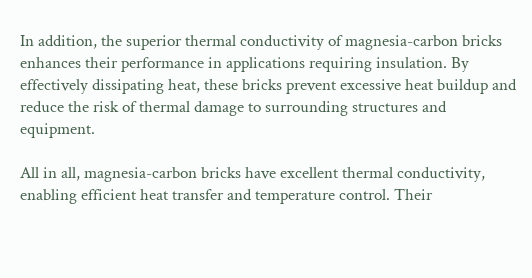In addition, the superior thermal conductivity of magnesia-carbon bricks enhances their performance in applications requiring insulation. By effectively dissipating heat, these bricks prevent excessive heat buildup and reduce the risk of thermal damage to surrounding structures and equipment.

All in all, magnesia-carbon bricks have excellent thermal conductivity, enabling efficient heat transfer and temperature control. Their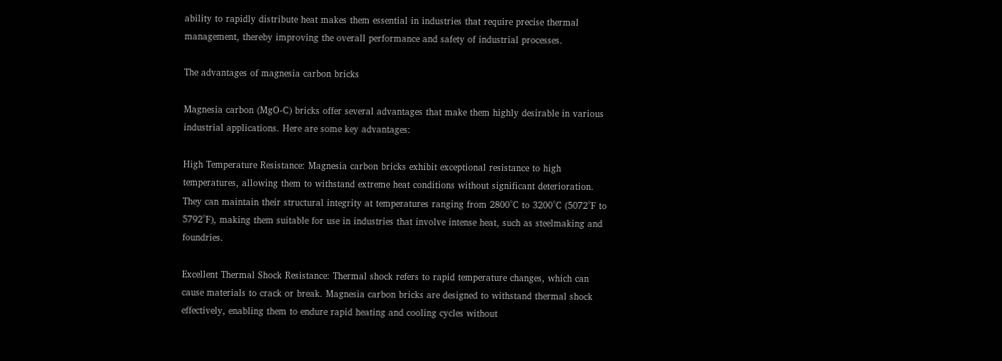ability to rapidly distribute heat makes them essential in industries that require precise thermal management, thereby improving the overall performance and safety of industrial processes.

The advantages of magnesia carbon bricks

Magnesia carbon (MgO-C) bricks offer several advantages that make them highly desirable in various industrial applications. Here are some key advantages:

High Temperature Resistance: Magnesia carbon bricks exhibit exceptional resistance to high temperatures, allowing them to withstand extreme heat conditions without significant deterioration. They can maintain their structural integrity at temperatures ranging from 2800°C to 3200°C (5072°F to 5792°F), making them suitable for use in industries that involve intense heat, such as steelmaking and foundries.

Excellent Thermal Shock Resistance: Thermal shock refers to rapid temperature changes, which can cause materials to crack or break. Magnesia carbon bricks are designed to withstand thermal shock effectively, enabling them to endure rapid heating and cooling cycles without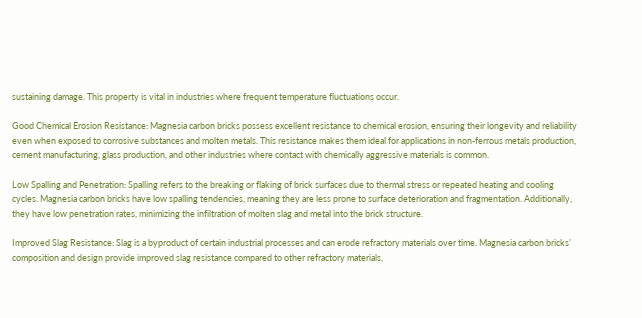sustaining damage. This property is vital in industries where frequent temperature fluctuations occur.

Good Chemical Erosion Resistance: Magnesia carbon bricks possess excellent resistance to chemical erosion, ensuring their longevity and reliability even when exposed to corrosive substances and molten metals. This resistance makes them ideal for applications in non-ferrous metals production, cement manufacturing, glass production, and other industries where contact with chemically aggressive materials is common.

Low Spalling and Penetration: Spalling refers to the breaking or flaking of brick surfaces due to thermal stress or repeated heating and cooling cycles. Magnesia carbon bricks have low spalling tendencies, meaning they are less prone to surface deterioration and fragmentation. Additionally, they have low penetration rates, minimizing the infiltration of molten slag and metal into the brick structure.

Improved Slag Resistance: Slag is a byproduct of certain industrial processes and can erode refractory materials over time. Magnesia carbon bricks’ composition and design provide improved slag resistance compared to other refractory materials,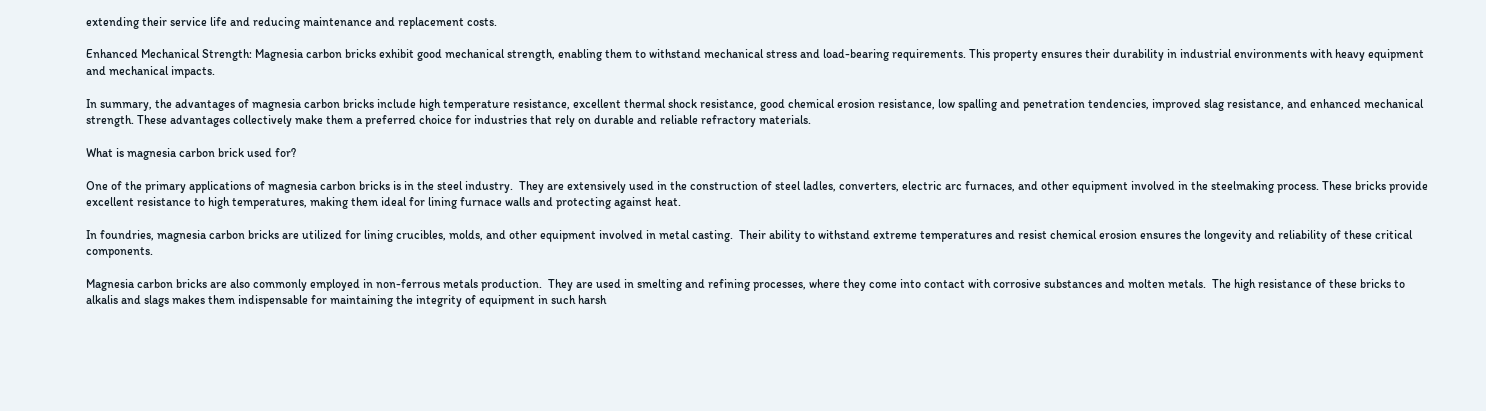extending their service life and reducing maintenance and replacement costs.

Enhanced Mechanical Strength: Magnesia carbon bricks exhibit good mechanical strength, enabling them to withstand mechanical stress and load-bearing requirements. This property ensures their durability in industrial environments with heavy equipment and mechanical impacts.

In summary, the advantages of magnesia carbon bricks include high temperature resistance, excellent thermal shock resistance, good chemical erosion resistance, low spalling and penetration tendencies, improved slag resistance, and enhanced mechanical strength. These advantages collectively make them a preferred choice for industries that rely on durable and reliable refractory materials.

What is magnesia carbon brick used for?

One of the primary applications of magnesia carbon bricks is in the steel industry.  They are extensively used in the construction of steel ladles, converters, electric arc furnaces, and other equipment involved in the steelmaking process. These bricks provide excellent resistance to high temperatures, making them ideal for lining furnace walls and protecting against heat.

In foundries, magnesia carbon bricks are utilized for lining crucibles, molds, and other equipment involved in metal casting.  Their ability to withstand extreme temperatures and resist chemical erosion ensures the longevity and reliability of these critical components.

Magnesia carbon bricks are also commonly employed in non-ferrous metals production.  They are used in smelting and refining processes, where they come into contact with corrosive substances and molten metals.  The high resistance of these bricks to alkalis and slags makes them indispensable for maintaining the integrity of equipment in such harsh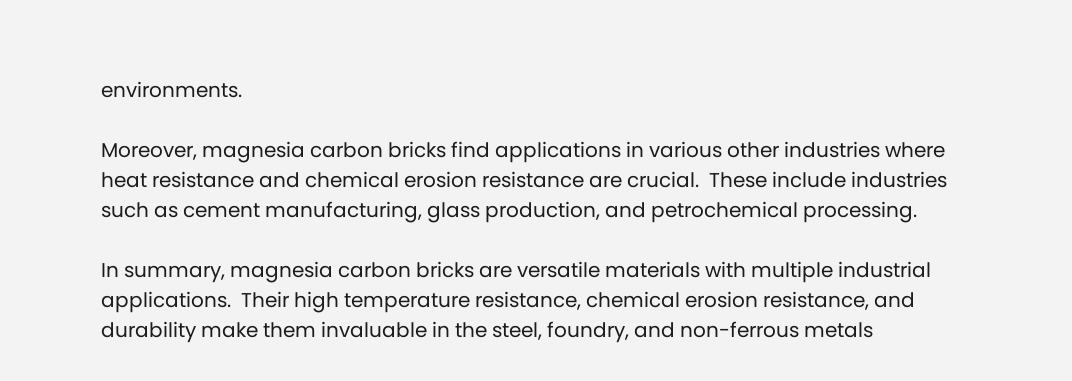environments.

Moreover, magnesia carbon bricks find applications in various other industries where heat resistance and chemical erosion resistance are crucial.  These include industries such as cement manufacturing, glass production, and petrochemical processing.

In summary, magnesia carbon bricks are versatile materials with multiple industrial applications.  Their high temperature resistance, chemical erosion resistance, and durability make them invaluable in the steel, foundry, and non-ferrous metals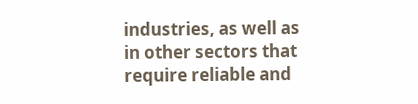industries, as well as in other sectors that require reliable and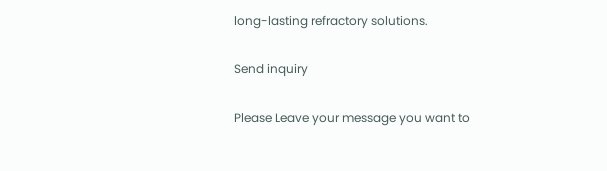long-lasting refractory solutions.

Send inquiry

Please Leave your message you want to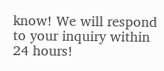know! We will respond to your inquiry within 24 hours!